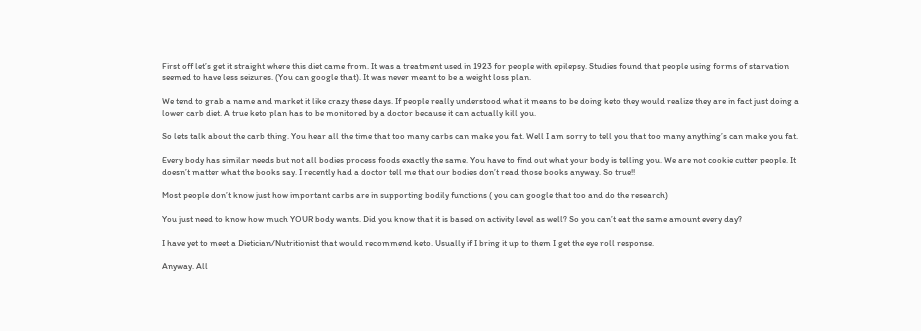First off let’s get it straight where this diet came from. It was a treatment used in 1923 for people with epilepsy. Studies found that people using forms of starvation seemed to have less seizures. (You can google that). It was never meant to be a weight loss plan.

We tend to grab a name and market it like crazy these days. If people really understood what it means to be doing keto they would realize they are in fact just doing a lower carb diet. A true keto plan has to be monitored by a doctor because it can actually kill you.

So lets talk about the carb thing. You hear all the time that too many carbs can make you fat. Well I am sorry to tell you that too many anything’s can make you fat.

Every body has similar needs but not all bodies process foods exactly the same. You have to find out what your body is telling you. We are not cookie cutter people. It doesn’t matter what the books say. I recently had a doctor tell me that our bodies don’t read those books anyway. So true!!

Most people don’t know just how important carbs are in supporting bodily functions ( you can google that too and do the research)

You just need to know how much YOUR body wants. Did you know that it is based on activity level as well? So you can’t eat the same amount every day?

I have yet to meet a Dietician/Nutritionist that would recommend keto. Usually if I bring it up to them I get the eye roll response.

Anyway. All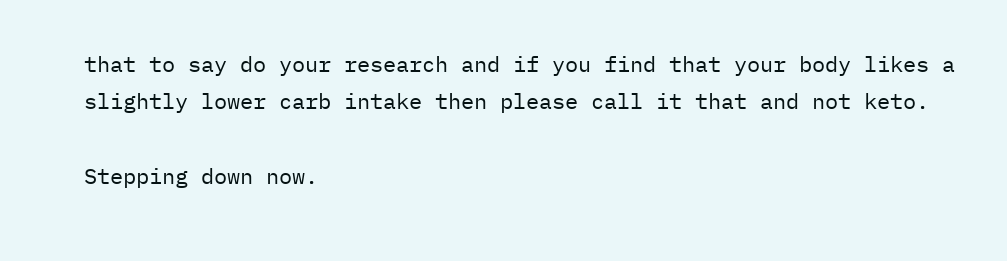that to say do your research and if you find that your body likes a slightly lower carb intake then please call it that and not keto.

Stepping down now.